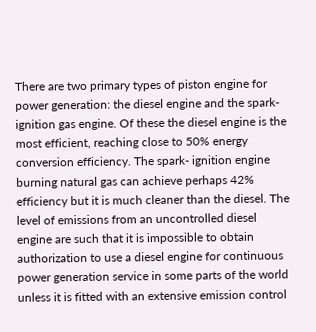There are two primary types of piston engine for power generation: the diesel engine and the spark-ignition gas engine. Of these the diesel engine is the most efficient, reaching close to 50% energy conversion efficiency. The spark- ignition engine burning natural gas can achieve perhaps 42% efficiency but it is much cleaner than the diesel. The level of emissions from an uncontrolled diesel engine are such that it is impossible to obtain authorization to use a diesel engine for continuous power generation service in some parts of the world unless it is fitted with an extensive emission control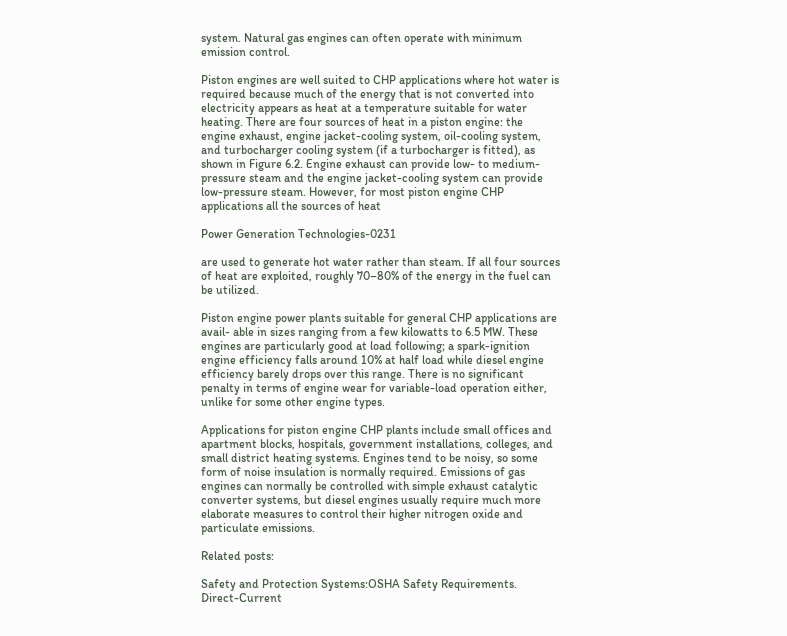system. Natural gas engines can often operate with minimum emission control.

Piston engines are well suited to CHP applications where hot water is required because much of the energy that is not converted into electricity appears as heat at a temperature suitable for water heating. There are four sources of heat in a piston engine: the engine exhaust, engine jacket-cooling system, oil-cooling system, and turbocharger cooling system (if a turbocharger is fitted), as shown in Figure 6.2. Engine exhaust can provide low- to medium- pressure steam and the engine jacket-cooling system can provide low-pressure steam. However, for most piston engine CHP applications all the sources of heat

Power Generation Technologies-0231

are used to generate hot water rather than steam. If all four sources of heat are exploited, roughly 70–80% of the energy in the fuel can be utilized.

Piston engine power plants suitable for general CHP applications are avail- able in sizes ranging from a few kilowatts to 6.5 MW. These engines are particularly good at load following; a spark-ignition engine efficiency falls around 10% at half load while diesel engine efficiency barely drops over this range. There is no significant penalty in terms of engine wear for variable-load operation either, unlike for some other engine types.

Applications for piston engine CHP plants include small offices and apartment blocks, hospitals, government installations, colleges, and small district heating systems. Engines tend to be noisy, so some form of noise insulation is normally required. Emissions of gas engines can normally be controlled with simple exhaust catalytic converter systems, but diesel engines usually require much more elaborate measures to control their higher nitrogen oxide and particulate emissions.

Related posts:

Safety and Protection Systems:OSHA Safety Requirements.
Direct-Current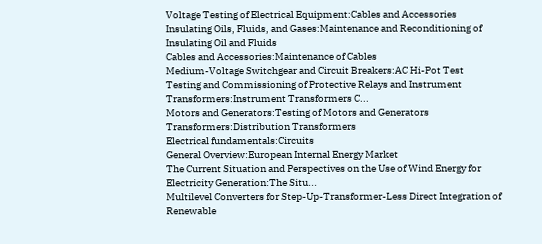Voltage Testing of Electrical Equipment:Cables and Accessories
Insulating Oils, Fluids, and Gases:Maintenance and Reconditioning of Insulating Oil and Fluids
Cables and Accessories:Maintenance of Cables
Medium-Voltage Switchgear and Circuit Breakers:AC Hi-Pot Test
Testing and Commissioning of Protective Relays and Instrument Transformers:Instrument Transformers C...
Motors and Generators:Testing of Motors and Generators
Transformers:Distribution Transformers
Electrical fundamentals:Circuits
General Overview:European Internal Energy Market
The Current Situation and Perspectives on the Use of Wind Energy for Electricity Generation:The Situ...
Multilevel Converters for Step-Up-Transformer-Less Direct Integration of Renewable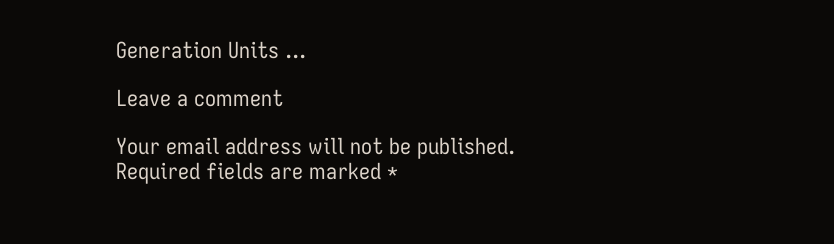Generation Units ...

Leave a comment

Your email address will not be published. Required fields are marked *